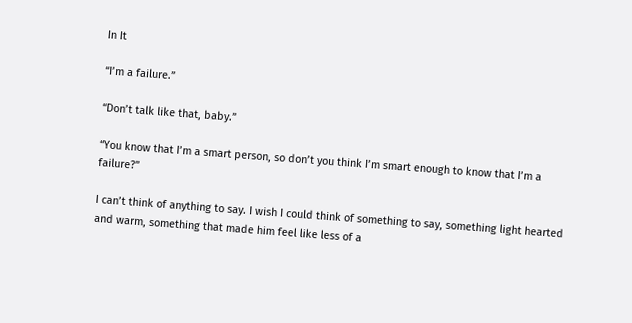In It

“I’m a failure.”

“Don’t talk like that, baby.”

“You know that I’m a smart person, so don’t you think I’m smart enough to know that I’m a failure?”

I can’t think of anything to say. I wish I could think of something to say, something light hearted and warm, something that made him feel like less of a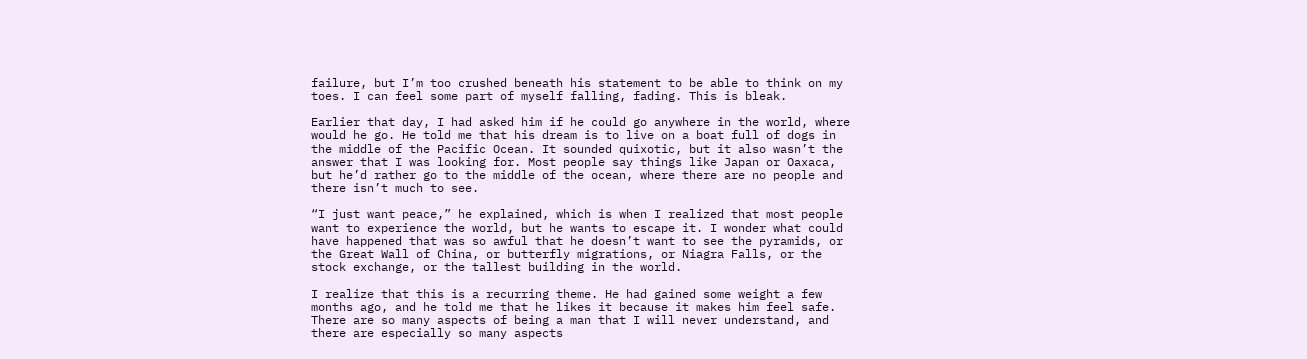failure, but I’m too crushed beneath his statement to be able to think on my toes. I can feel some part of myself falling, fading. This is bleak.

Earlier that day, I had asked him if he could go anywhere in the world, where would he go. He told me that his dream is to live on a boat full of dogs in the middle of the Pacific Ocean. It sounded quixotic, but it also wasn’t the answer that I was looking for. Most people say things like Japan or Oaxaca, but he’d rather go to the middle of the ocean, where there are no people and there isn’t much to see.

“I just want peace,” he explained, which is when I realized that most people want to experience the world, but he wants to escape it. I wonder what could have happened that was so awful that he doesn’t want to see the pyramids, or the Great Wall of China, or butterfly migrations, or Niagra Falls, or the stock exchange, or the tallest building in the world.

I realize that this is a recurring theme. He had gained some weight a few months ago, and he told me that he likes it because it makes him feel safe. There are so many aspects of being a man that I will never understand, and there are especially so many aspects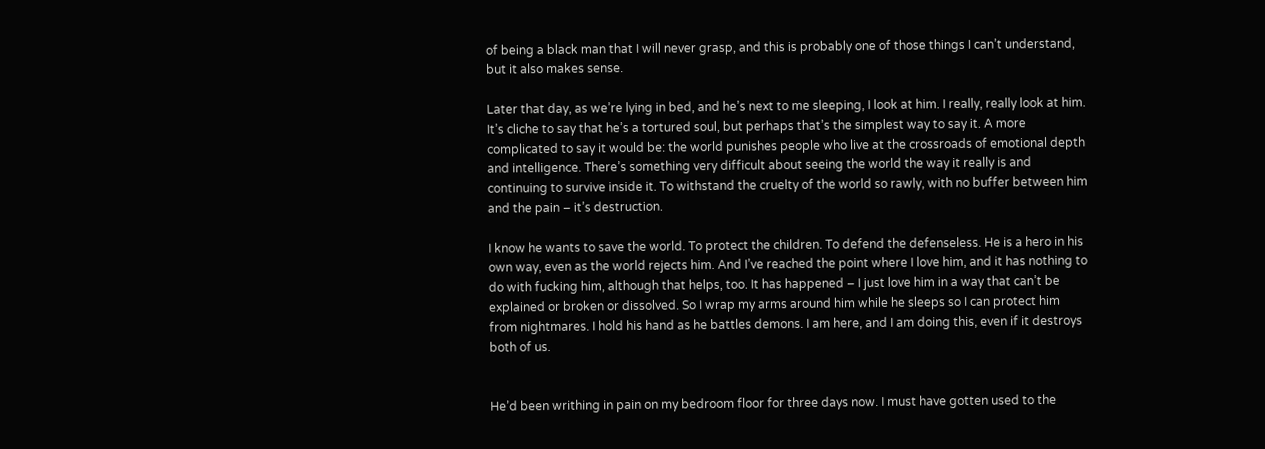of being a black man that I will never grasp, and this is probably one of those things I can’t understand, but it also makes sense.

Later that day, as we’re lying in bed, and he’s next to me sleeping, I look at him. I really, really look at him. It’s cliche to say that he’s a tortured soul, but perhaps that’s the simplest way to say it. A more complicated to say it would be: the world punishes people who live at the crossroads of emotional depth and intelligence. There’s something very difficult about seeing the world the way it really is and continuing to survive inside it. To withstand the cruelty of the world so rawly, with no buffer between him and the pain – it’s destruction.

I know he wants to save the world. To protect the children. To defend the defenseless. He is a hero in his own way, even as the world rejects him. And I’ve reached the point where I love him, and it has nothing to do with fucking him, although that helps, too. It has happened – I just love him in a way that can’t be explained or broken or dissolved. So I wrap my arms around him while he sleeps so I can protect him from nightmares. I hold his hand as he battles demons. I am here, and I am doing this, even if it destroys both of us.


He’d been writhing in pain on my bedroom floor for three days now. I must have gotten used to the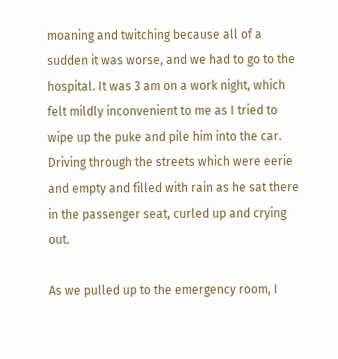moaning and twitching because all of a sudden it was worse, and we had to go to the hospital. It was 3 am on a work night, which felt mildly inconvenient to me as I tried to wipe up the puke and pile him into the car. Driving through the streets which were eerie and empty and filled with rain as he sat there in the passenger seat, curled up and crying out.

As we pulled up to the emergency room, I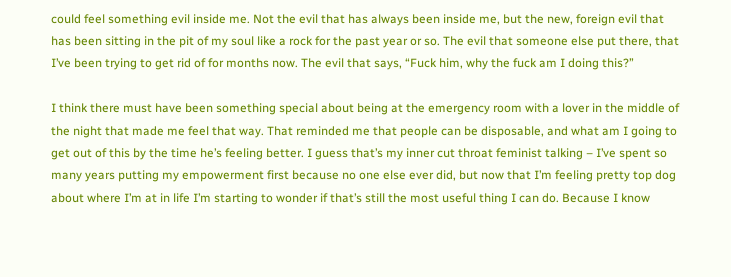could feel something evil inside me. Not the evil that has always been inside me, but the new, foreign evil that has been sitting in the pit of my soul like a rock for the past year or so. The evil that someone else put there, that I’ve been trying to get rid of for months now. The evil that says, “Fuck him, why the fuck am I doing this?”

I think there must have been something special about being at the emergency room with a lover in the middle of the night that made me feel that way. That reminded me that people can be disposable, and what am I going to get out of this by the time he’s feeling better. I guess that’s my inner cut throat feminist talking – I’ve spent so many years putting my empowerment first because no one else ever did, but now that I’m feeling pretty top dog about where I’m at in life I’m starting to wonder if that’s still the most useful thing I can do. Because I know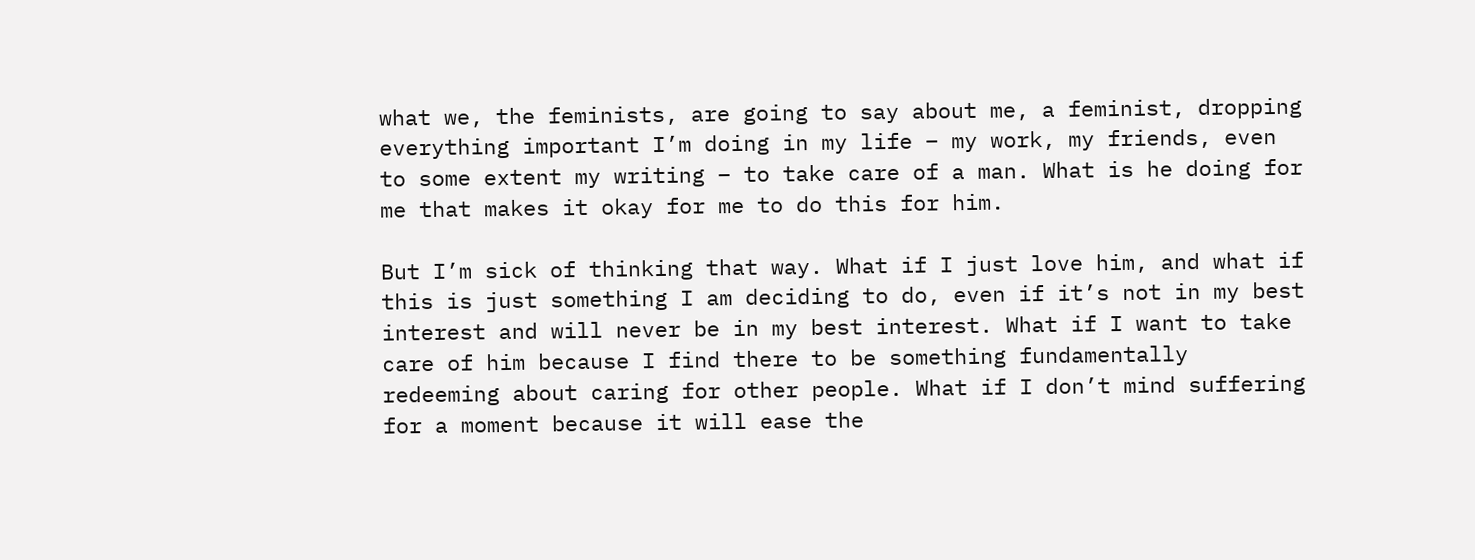what we, the feminists, are going to say about me, a feminist, dropping everything important I’m doing in my life – my work, my friends, even to some extent my writing – to take care of a man. What is he doing for me that makes it okay for me to do this for him.

But I’m sick of thinking that way. What if I just love him, and what if this is just something I am deciding to do, even if it’s not in my best interest and will never be in my best interest. What if I want to take care of him because I find there to be something fundamentally redeeming about caring for other people. What if I don’t mind suffering for a moment because it will ease the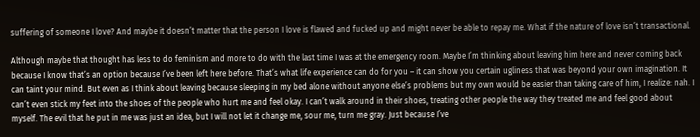suffering of someone I love? And maybe it doesn’t matter that the person I love is flawed and fucked up and might never be able to repay me. What if the nature of love isn’t transactional.

Although maybe that thought has less to do feminism and more to do with the last time I was at the emergency room. Maybe I’m thinking about leaving him here and never coming back because I know that’s an option because I’ve been left here before. That’s what life experience can do for you – it can show you certain ugliness that was beyond your own imagination. It can taint your mind. But even as I think about leaving because sleeping in my bed alone without anyone else’s problems but my own would be easier than taking care of him, I realize: nah. I can’t even stick my feet into the shoes of the people who hurt me and feel okay. I can’t walk around in their shoes, treating other people the way they treated me and feel good about myself. The evil that he put in me was just an idea, but I will not let it change me, sour me, turn me gray. Just because I’ve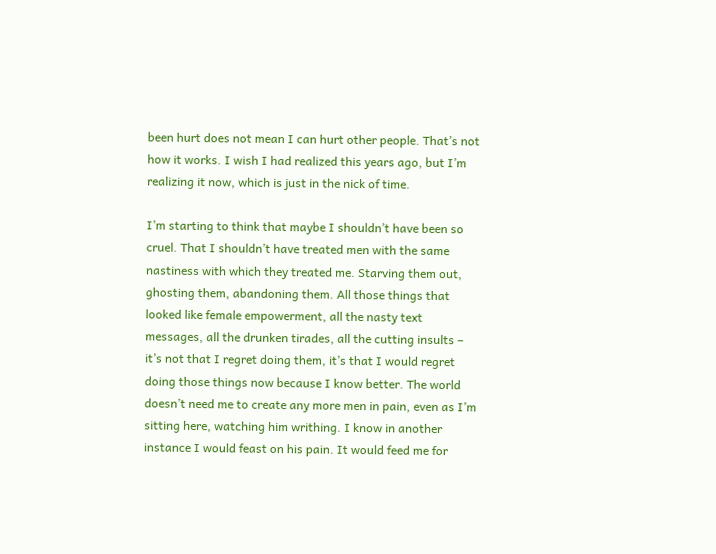been hurt does not mean I can hurt other people. That’s not how it works. I wish I had realized this years ago, but I’m realizing it now, which is just in the nick of time.

I’m starting to think that maybe I shouldn’t have been so cruel. That I shouldn’t have treated men with the same nastiness with which they treated me. Starving them out, ghosting them, abandoning them. All those things that looked like female empowerment, all the nasty text messages, all the drunken tirades, all the cutting insults – it’s not that I regret doing them, it’s that I would regret doing those things now because I know better. The world doesn’t need me to create any more men in pain, even as I’m sitting here, watching him writhing. I know in another instance I would feast on his pain. It would feed me for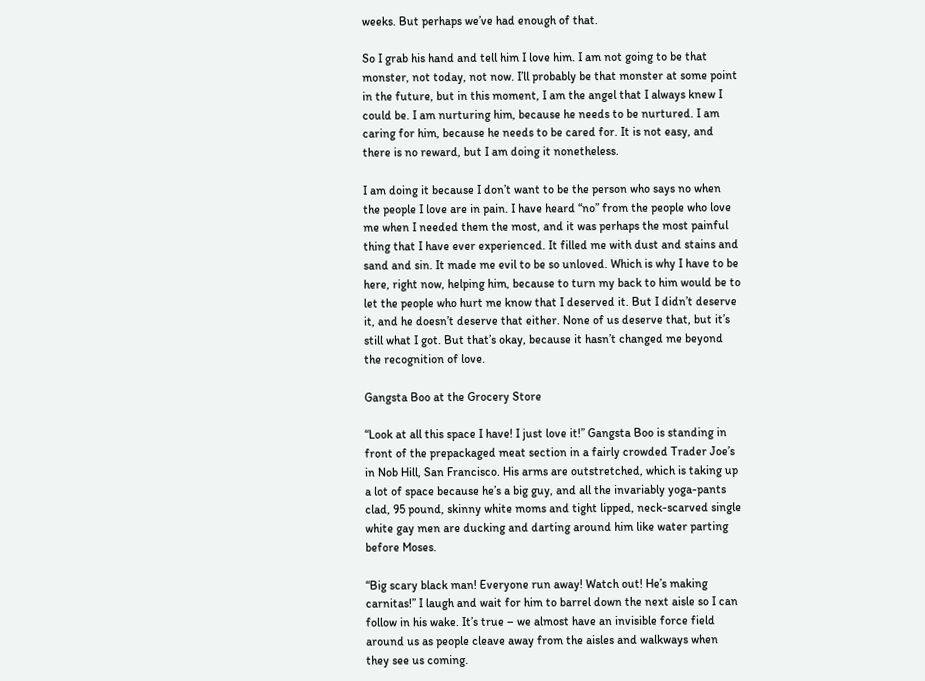weeks. But perhaps we’ve had enough of that.

So I grab his hand and tell him I love him. I am not going to be that monster, not today, not now. I’ll probably be that monster at some point in the future, but in this moment, I am the angel that I always knew I could be. I am nurturing him, because he needs to be nurtured. I am caring for him, because he needs to be cared for. It is not easy, and there is no reward, but I am doing it nonetheless.

I am doing it because I don’t want to be the person who says no when the people I love are in pain. I have heard “no” from the people who love me when I needed them the most, and it was perhaps the most painful thing that I have ever experienced. It filled me with dust and stains and sand and sin. It made me evil to be so unloved. Which is why I have to be here, right now, helping him, because to turn my back to him would be to let the people who hurt me know that I deserved it. But I didn’t deserve it, and he doesn’t deserve that either. None of us deserve that, but it’s still what I got. But that’s okay, because it hasn’t changed me beyond the recognition of love.

Gangsta Boo at the Grocery Store

“Look at all this space I have! I just love it!” Gangsta Boo is standing in front of the prepackaged meat section in a fairly crowded Trader Joe’s in Nob Hill, San Francisco. His arms are outstretched, which is taking up a lot of space because he’s a big guy, and all the invariably yoga-pants clad, 95 pound, skinny white moms and tight lipped, neck-scarved single white gay men are ducking and darting around him like water parting before Moses.

“Big scary black man! Everyone run away! Watch out! He’s making carnitas!” I laugh and wait for him to barrel down the next aisle so I can follow in his wake. It’s true – we almost have an invisible force field around us as people cleave away from the aisles and walkways when they see us coming.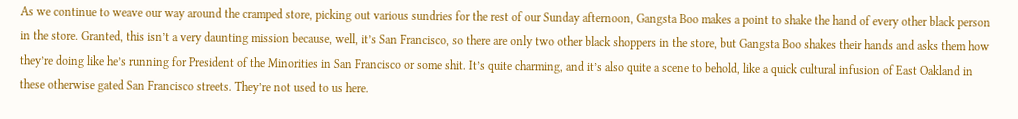As we continue to weave our way around the cramped store, picking out various sundries for the rest of our Sunday afternoon, Gangsta Boo makes a point to shake the hand of every other black person in the store. Granted, this isn’t a very daunting mission because, well, it’s San Francisco, so there are only two other black shoppers in the store, but Gangsta Boo shakes their hands and asks them how they’re doing like he’s running for President of the Minorities in San Francisco or some shit. It’s quite charming, and it’s also quite a scene to behold, like a quick cultural infusion of East Oakland in these otherwise gated San Francisco streets. They’re not used to us here.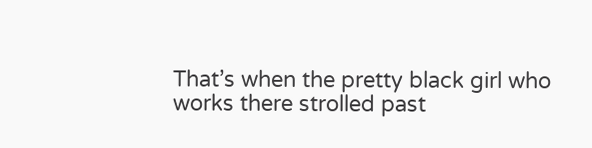That’s when the pretty black girl who works there strolled past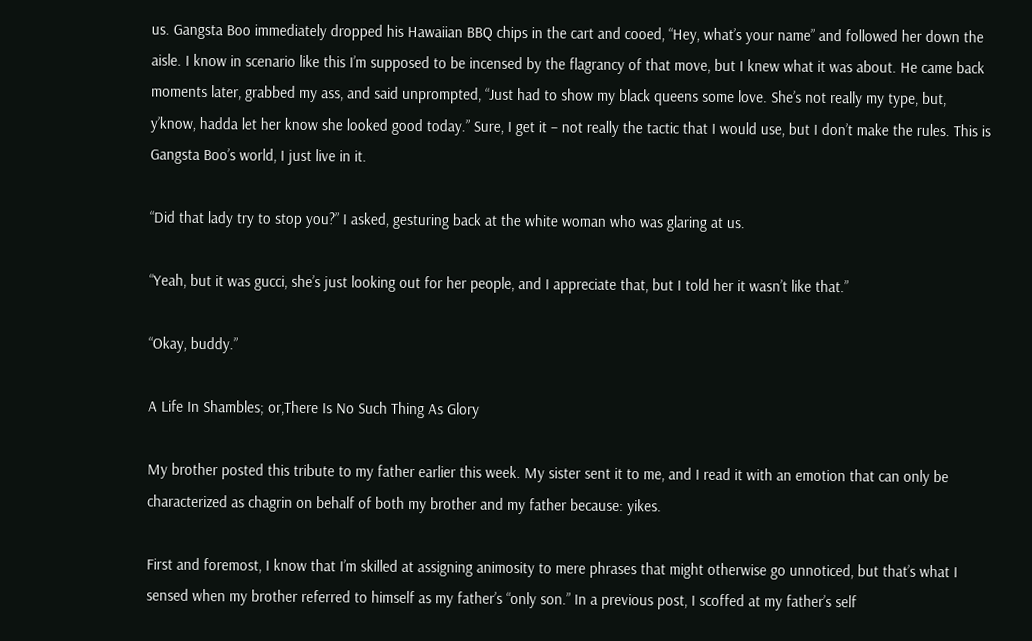us. Gangsta Boo immediately dropped his Hawaiian BBQ chips in the cart and cooed, “Hey, what’s your name” and followed her down the aisle. I know in scenario like this I’m supposed to be incensed by the flagrancy of that move, but I knew what it was about. He came back moments later, grabbed my ass, and said unprompted, “Just had to show my black queens some love. She’s not really my type, but, y’know, hadda let her know she looked good today.” Sure, I get it – not really the tactic that I would use, but I don’t make the rules. This is Gangsta Boo’s world, I just live in it.

“Did that lady try to stop you?” I asked, gesturing back at the white woman who was glaring at us.

“Yeah, but it was gucci, she’s just looking out for her people, and I appreciate that, but I told her it wasn’t like that.”

“Okay, buddy.”

A Life In Shambles; or,There Is No Such Thing As Glory

My brother posted this tribute to my father earlier this week. My sister sent it to me, and I read it with an emotion that can only be characterized as chagrin on behalf of both my brother and my father because: yikes.

First and foremost, I know that I’m skilled at assigning animosity to mere phrases that might otherwise go unnoticed, but that’s what I sensed when my brother referred to himself as my father’s “only son.” In a previous post, I scoffed at my father’s self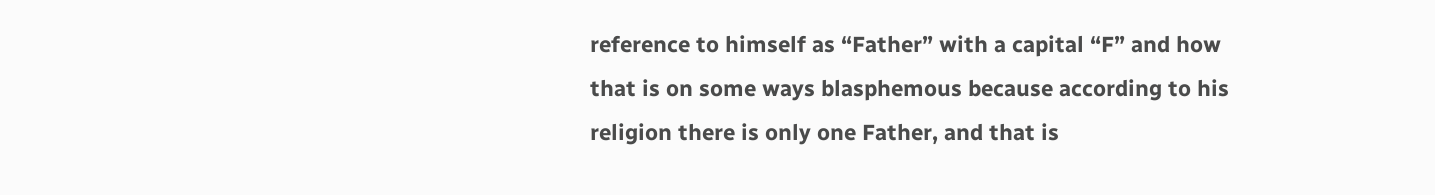reference to himself as “Father” with a capital “F” and how that is on some ways blasphemous because according to his religion there is only one Father, and that is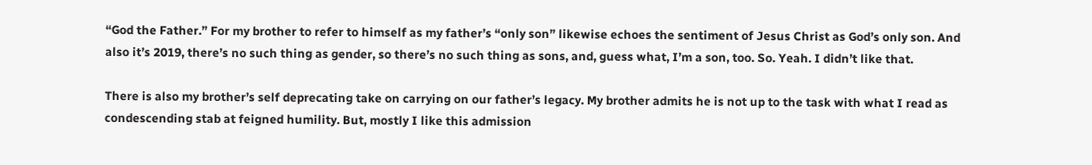“God the Father.” For my brother to refer to himself as my father’s “only son” likewise echoes the sentiment of Jesus Christ as God’s only son. And also it’s 2019, there’s no such thing as gender, so there’s no such thing as sons, and, guess what, I’m a son, too. So. Yeah. I didn’t like that.

There is also my brother’s self deprecating take on carrying on our father’s legacy. My brother admits he is not up to the task with what I read as condescending stab at feigned humility. But, mostly I like this admission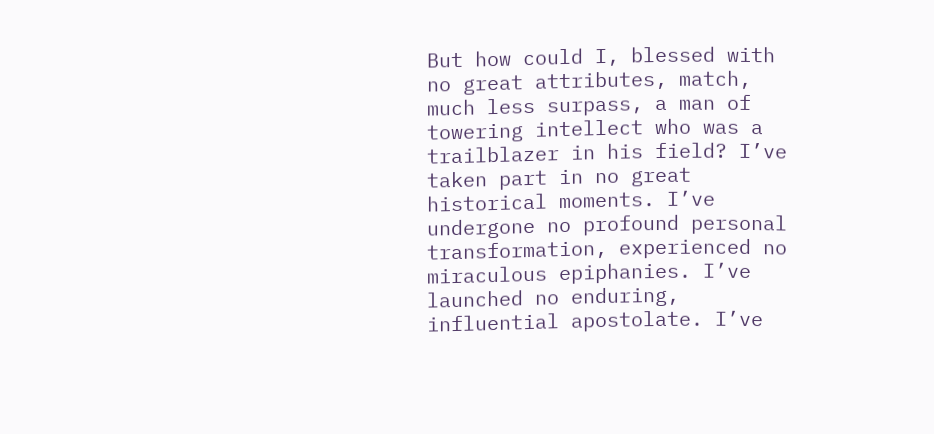But how could I, blessed with no great attributes, match, much less surpass, a man of towering intellect who was a trailblazer in his field? I’ve taken part in no great historical moments. I’ve undergone no profound personal transformation, experienced no miraculous epiphanies. I’ve launched no enduring, influential apostolate. I’ve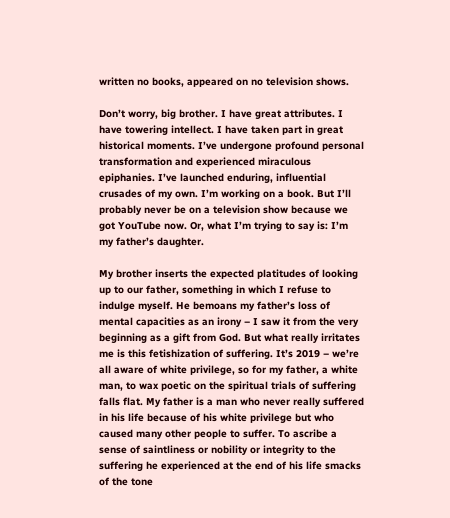written no books, appeared on no television shows.

Don’t worry, big brother. I have great attributes. I have towering intellect. I have taken part in great historical moments. I’ve undergone profound personal transformation and experienced miraculous epiphanies. I’ve launched enduring, influential crusades of my own. I’m working on a book. But I’ll probably never be on a television show because we got YouTube now. Or, what I’m trying to say is: I’m my father’s daughter.

My brother inserts the expected platitudes of looking up to our father, something in which I refuse to indulge myself. He bemoans my father’s loss of mental capacities as an irony – I saw it from the very beginning as a gift from God. But what really irritates me is this fetishization of suffering. It’s 2019 – we’re all aware of white privilege, so for my father, a white man, to wax poetic on the spiritual trials of suffering falls flat. My father is a man who never really suffered in his life because of his white privilege but who caused many other people to suffer. To ascribe a sense of saintliness or nobility or integrity to the suffering he experienced at the end of his life smacks of the tone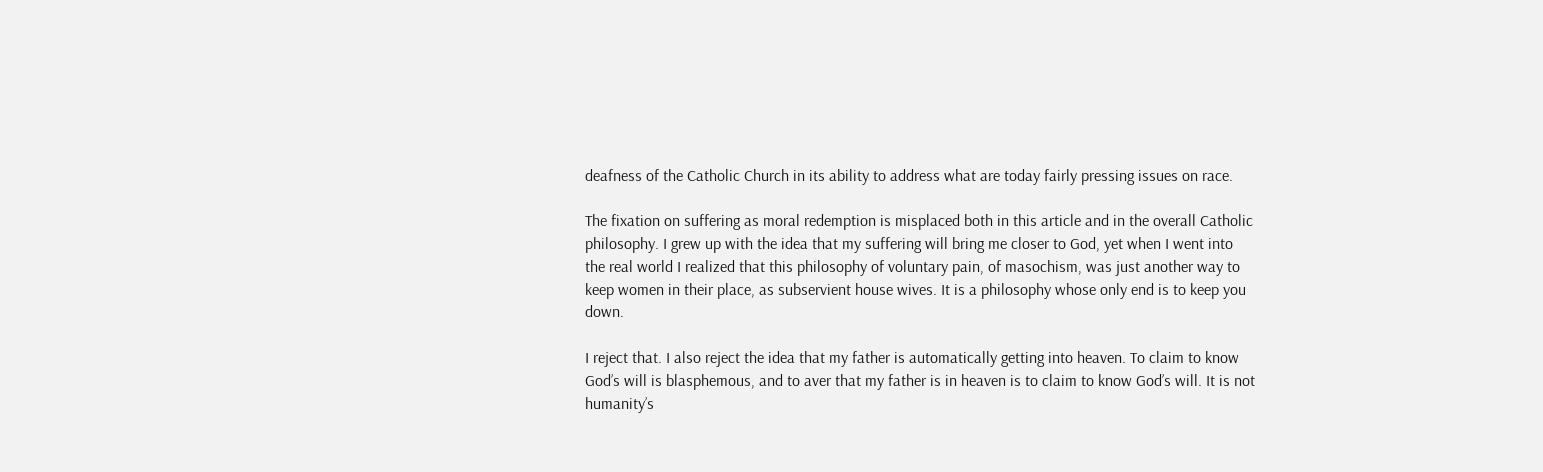deafness of the Catholic Church in its ability to address what are today fairly pressing issues on race.

The fixation on suffering as moral redemption is misplaced both in this article and in the overall Catholic philosophy. I grew up with the idea that my suffering will bring me closer to God, yet when I went into the real world I realized that this philosophy of voluntary pain, of masochism, was just another way to keep women in their place, as subservient house wives. It is a philosophy whose only end is to keep you down.

I reject that. I also reject the idea that my father is automatically getting into heaven. To claim to know God’s will is blasphemous, and to aver that my father is in heaven is to claim to know God’s will. It is not humanity’s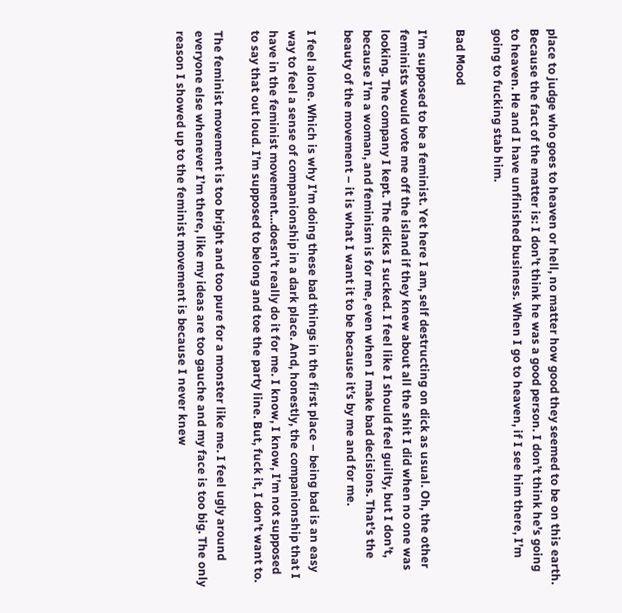place to judge who goes to heaven or hell, no matter how good they seemed to be on this earth. Because the fact of the matter is: I don’t think he was a good person. I don’t think he’s going to heaven. He and I have unfinished business. When I go to heaven, if I see him there, I’m going to fucking stab him.

Bad Mood

I’m supposed to be a feminist. Yet here I am, self destructing on dick as usual. Oh, the other feminists would vote me off the island if they knew about all the shit I did when no one was looking. The company I kept. The dicks I sucked. I feel like I should feel guilty, but I don’t, because I’m a woman, and feminism is for me, even when I make bad decisions. That’s the beauty of the movement – it is what I want it to be because it’s by me and for me.

I feel alone. Which is why I’m doing these bad things in the first place – being bad is an easy way to feel a sense of companionship in a dark place. And, honestly, the companionship that I have in the feminist movement…doesn’t really do it for me. I know, I know, I’m not supposed to say that out loud. I’m supposed to belong and toe the party line. But, fuck it, I don’t want to.

The feminist movement is too bright and too pure for a monster like me. I feel ugly around everyone else whenever I’m there, like my ideas are too gauche and my face is too big. The only reason I showed up to the feminist movement is because I never knew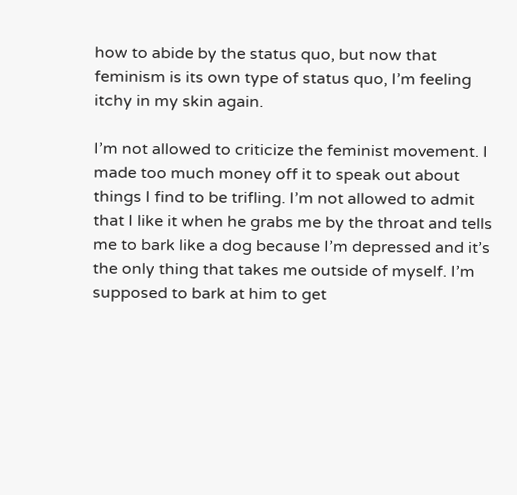how to abide by the status quo, but now that feminism is its own type of status quo, I’m feeling itchy in my skin again.

I’m not allowed to criticize the feminist movement. I made too much money off it to speak out about things I find to be trifling. I’m not allowed to admit that I like it when he grabs me by the throat and tells me to bark like a dog because I’m depressed and it’s the only thing that takes me outside of myself. I’m supposed to bark at him to get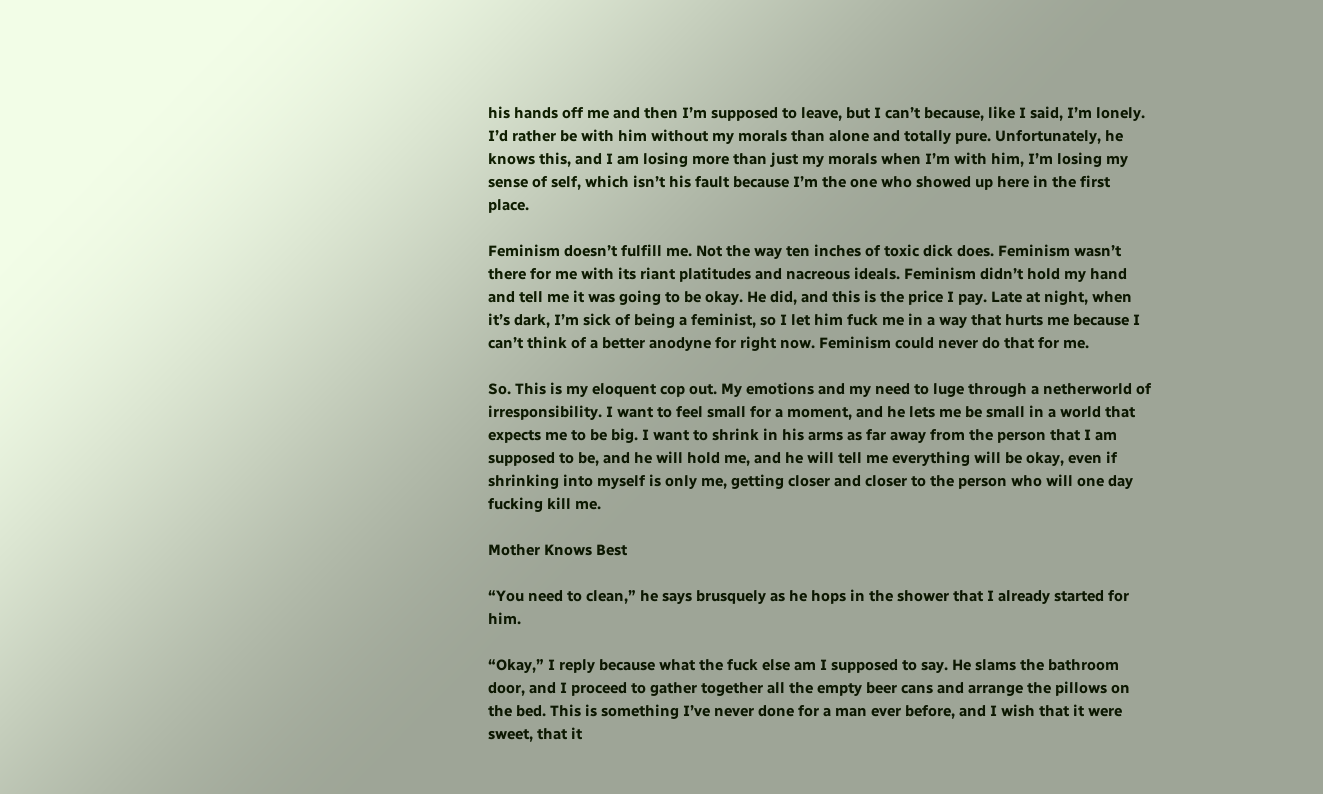his hands off me and then I’m supposed to leave, but I can’t because, like I said, I’m lonely. I’d rather be with him without my morals than alone and totally pure. Unfortunately, he knows this, and I am losing more than just my morals when I’m with him, I’m losing my sense of self, which isn’t his fault because I’m the one who showed up here in the first place.

Feminism doesn’t fulfill me. Not the way ten inches of toxic dick does. Feminism wasn’t there for me with its riant platitudes and nacreous ideals. Feminism didn’t hold my hand and tell me it was going to be okay. He did, and this is the price I pay. Late at night, when it’s dark, I’m sick of being a feminist, so I let him fuck me in a way that hurts me because I can’t think of a better anodyne for right now. Feminism could never do that for me.

So. This is my eloquent cop out. My emotions and my need to luge through a netherworld of irresponsibility. I want to feel small for a moment, and he lets me be small in a world that expects me to be big. I want to shrink in his arms as far away from the person that I am supposed to be, and he will hold me, and he will tell me everything will be okay, even if shrinking into myself is only me, getting closer and closer to the person who will one day fucking kill me.

Mother Knows Best

“You need to clean,” he says brusquely as he hops in the shower that I already started for him.

“Okay,” I reply because what the fuck else am I supposed to say. He slams the bathroom door, and I proceed to gather together all the empty beer cans and arrange the pillows on the bed. This is something I’ve never done for a man ever before, and I wish that it were sweet, that it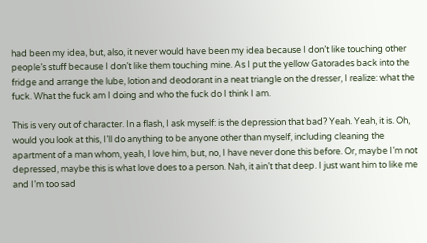had been my idea, but, also, it never would have been my idea because I don’t like touching other people’s stuff because I don’t like them touching mine. As I put the yellow Gatorades back into the fridge and arrange the lube, lotion and deodorant in a neat triangle on the dresser, I realize: what the fuck. What the fuck am I doing and who the fuck do I think I am.

This is very out of character. In a flash, I ask myself: is the depression that bad? Yeah. Yeah, it is. Oh, would you look at this, I’ll do anything to be anyone other than myself, including cleaning the apartment of a man whom, yeah, I love him, but, no, I have never done this before. Or, maybe I’m not depressed, maybe this is what love does to a person. Nah, it ain’t that deep. I just want him to like me and I’m too sad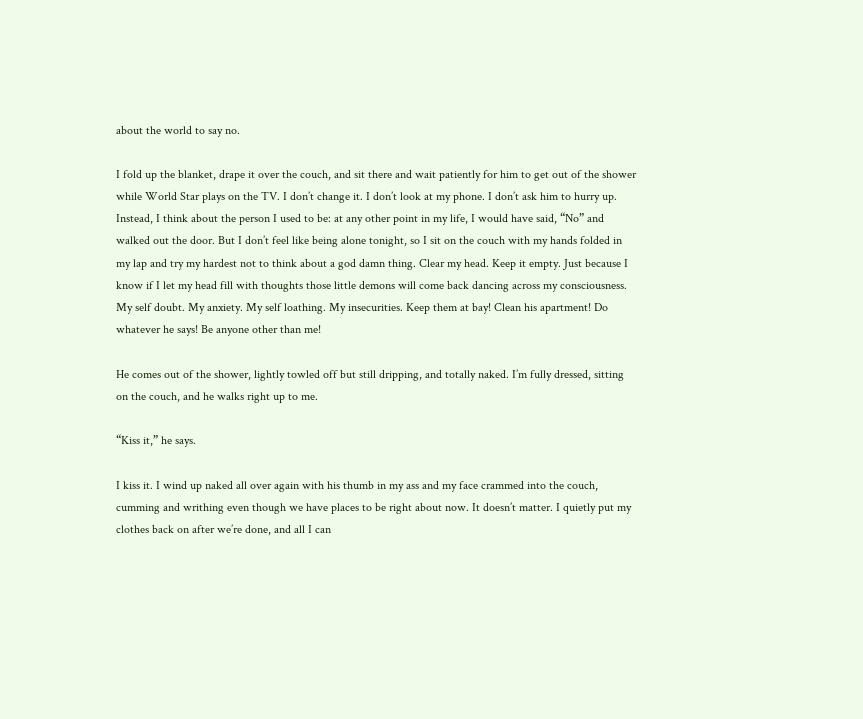about the world to say no.

I fold up the blanket, drape it over the couch, and sit there and wait patiently for him to get out of the shower while World Star plays on the TV. I don’t change it. I don’t look at my phone. I don’t ask him to hurry up. Instead, I think about the person I used to be: at any other point in my life, I would have said, “No” and walked out the door. But I don’t feel like being alone tonight, so I sit on the couch with my hands folded in my lap and try my hardest not to think about a god damn thing. Clear my head. Keep it empty. Just because I know if I let my head fill with thoughts those little demons will come back dancing across my consciousness. My self doubt. My anxiety. My self loathing. My insecurities. Keep them at bay! Clean his apartment! Do whatever he says! Be anyone other than me!

He comes out of the shower, lightly towled off but still dripping, and totally naked. I’m fully dressed, sitting on the couch, and he walks right up to me.

“Kiss it,” he says.

I kiss it. I wind up naked all over again with his thumb in my ass and my face crammed into the couch, cumming and writhing even though we have places to be right about now. It doesn’t matter. I quietly put my clothes back on after we’re done, and all I can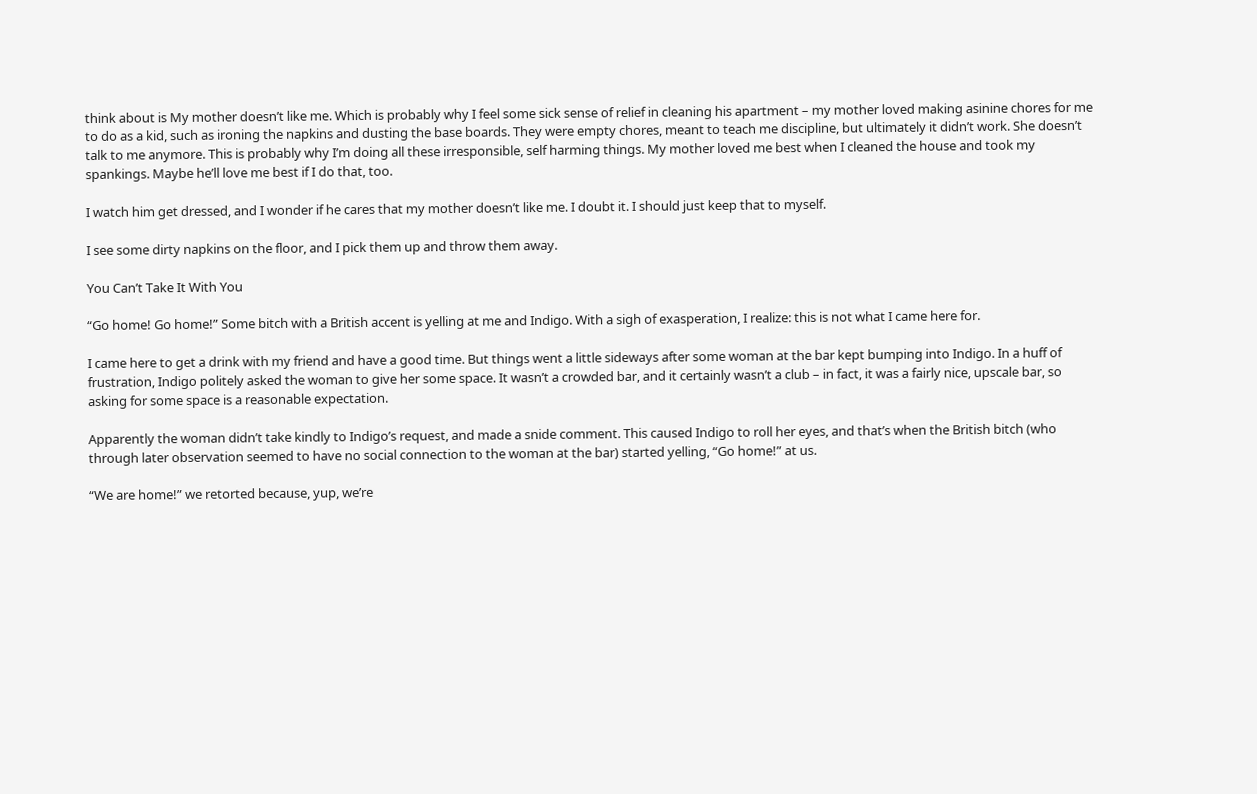think about is My mother doesn’t like me. Which is probably why I feel some sick sense of relief in cleaning his apartment – my mother loved making asinine chores for me to do as a kid, such as ironing the napkins and dusting the base boards. They were empty chores, meant to teach me discipline, but ultimately it didn’t work. She doesn’t talk to me anymore. This is probably why I’m doing all these irresponsible, self harming things. My mother loved me best when I cleaned the house and took my spankings. Maybe he’ll love me best if I do that, too.

I watch him get dressed, and I wonder if he cares that my mother doesn’t like me. I doubt it. I should just keep that to myself.

I see some dirty napkins on the floor, and I pick them up and throw them away.

You Can’t Take It With You

“Go home! Go home!” Some bitch with a British accent is yelling at me and Indigo. With a sigh of exasperation, I realize: this is not what I came here for.

I came here to get a drink with my friend and have a good time. But things went a little sideways after some woman at the bar kept bumping into Indigo. In a huff of frustration, Indigo politely asked the woman to give her some space. It wasn’t a crowded bar, and it certainly wasn’t a club – in fact, it was a fairly nice, upscale bar, so asking for some space is a reasonable expectation.

Apparently the woman didn’t take kindly to Indigo’s request, and made a snide comment. This caused Indigo to roll her eyes, and that’s when the British bitch (who through later observation seemed to have no social connection to the woman at the bar) started yelling, “Go home!” at us.

“We are home!” we retorted because, yup, we’re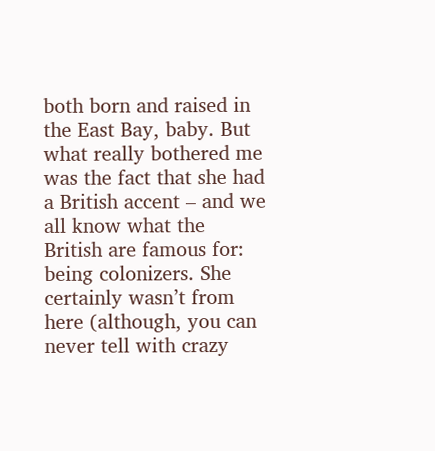both born and raised in the East Bay, baby. But what really bothered me was the fact that she had a British accent – and we all know what the British are famous for: being colonizers. She certainly wasn’t from here (although, you can never tell with crazy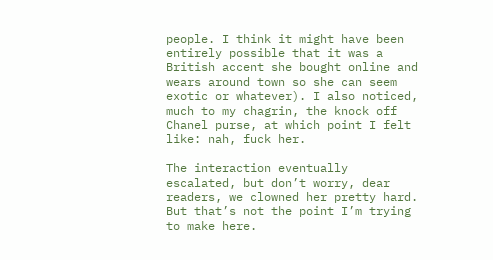people. I think it might have been entirely possible that it was a British accent she bought online and wears around town so she can seem exotic or whatever). I also noticed, much to my chagrin, the knock off Chanel purse, at which point I felt like: nah, fuck her.

The interaction eventually escalated, but don’t worry, dear readers, we clowned her pretty hard. But that’s not the point I’m trying to make here.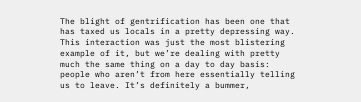The blight of gentrification has been one that has taxed us locals in a pretty depressing way. This interaction was just the most blistering example of it, but we’re dealing with pretty much the same thing on a day to day basis: people who aren’t from here essentially telling us to leave. It’s definitely a bummer,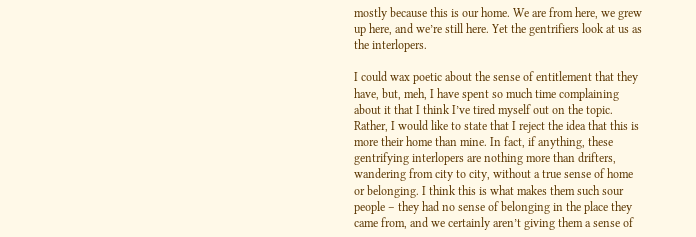mostly because this is our home. We are from here, we grew up here, and we’re still here. Yet the gentrifiers look at us as the interlopers.

I could wax poetic about the sense of entitlement that they have, but, meh, I have spent so much time complaining about it that I think I’ve tired myself out on the topic. Rather, I would like to state that I reject the idea that this is more their home than mine. In fact, if anything, these gentrifying interlopers are nothing more than drifters, wandering from city to city, without a true sense of home or belonging. I think this is what makes them such sour people – they had no sense of belonging in the place they came from, and we certainly aren’t giving them a sense of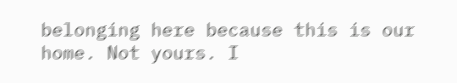belonging here because this is our home. Not yours. I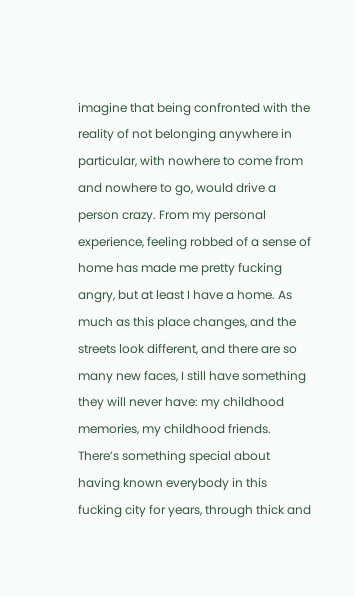imagine that being confronted with the reality of not belonging anywhere in particular, with nowhere to come from and nowhere to go, would drive a person crazy. From my personal experience, feeling robbed of a sense of home has made me pretty fucking angry, but at least I have a home. As much as this place changes, and the streets look different, and there are so many new faces, I still have something they will never have: my childhood memories, my childhood friends. There’s something special about having known everybody in this fucking city for years, through thick and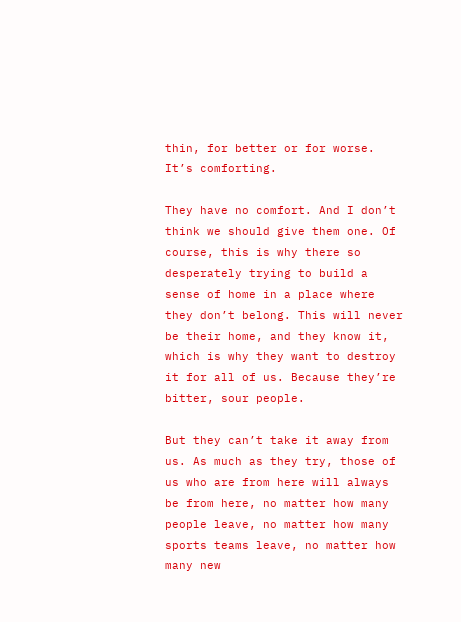thin, for better or for worse. It’s comforting.

They have no comfort. And I don’t think we should give them one. Of course, this is why there so desperately trying to build a sense of home in a place where they don’t belong. This will never be their home, and they know it, which is why they want to destroy it for all of us. Because they’re bitter, sour people.

But they can’t take it away from us. As much as they try, those of us who are from here will always be from here, no matter how many people leave, no matter how many sports teams leave, no matter how many new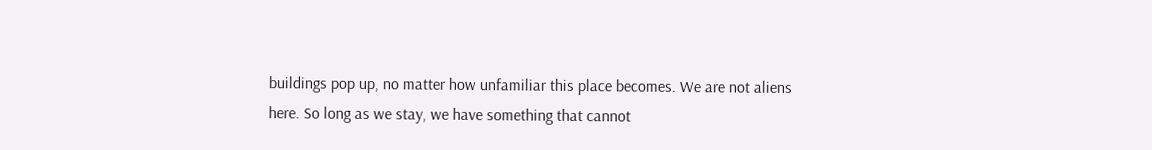buildings pop up, no matter how unfamiliar this place becomes. We are not aliens here. So long as we stay, we have something that cannot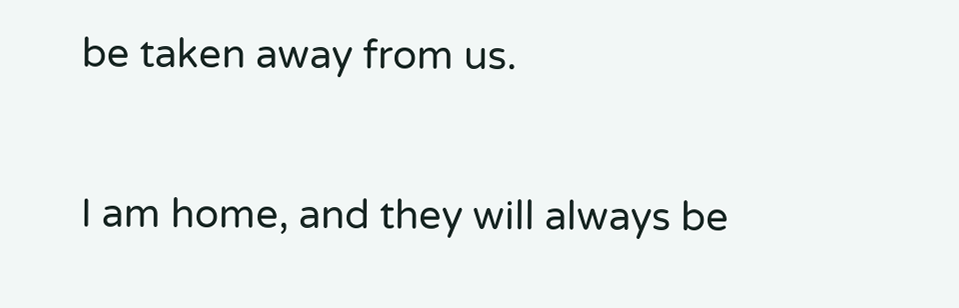be taken away from us.

I am home, and they will always be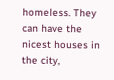homeless. They can have the nicest houses in the city,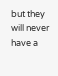but they will never have a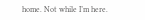home. Not while I’m here.